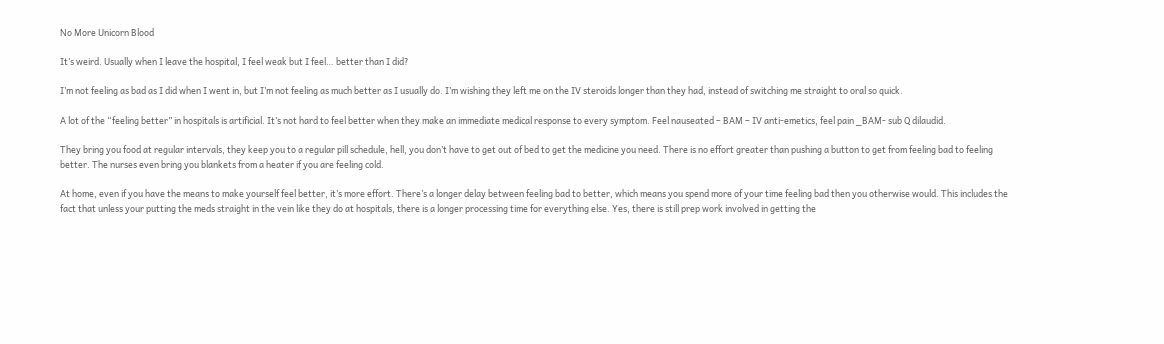No More Unicorn Blood

It’s weird. Usually when I leave the hospital, I feel weak but I feel… better than I did?

I’m not feeling as bad as I did when I went in, but I’m not feeling as much better as I usually do. I’m wishing they left me on the IV steroids longer than they had, instead of switching me straight to oral so quick.

A lot of the “feeling better” in hospitals is artificial. It’s not hard to feel better when they make an immediate medical response to every symptom. Feel nauseated – BAM – IV anti-emetics, feel pain _BAM- sub Q dilaudid.

They bring you food at regular intervals, they keep you to a regular pill schedule, hell, you don’t have to get out of bed to get the medicine you need. There is no effort greater than pushing a button to get from feeling bad to feeling better. The nurses even bring you blankets from a heater if you are feeling cold.

At home, even if you have the means to make yourself feel better, it’s more effort. There’s a longer delay between feeling bad to better, which means you spend more of your time feeling bad then you otherwise would. This includes the fact that unless your putting the meds straight in the vein like they do at hospitals, there is a longer processing time for everything else. Yes, there is still prep work involved in getting the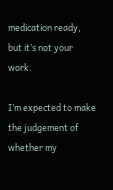medication ready, but it’s not your work.

I’m expected to make the judgement of whether my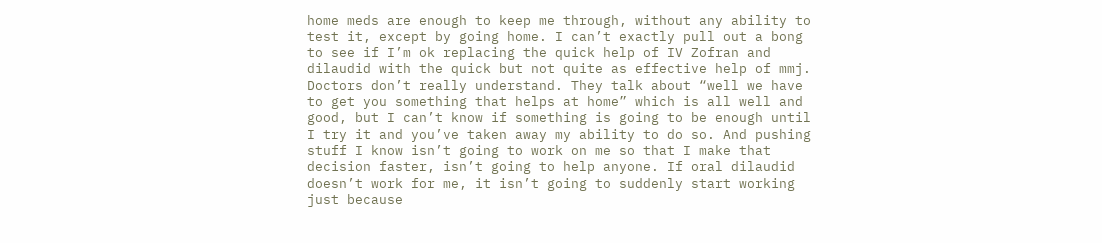home meds are enough to keep me through, without any ability to test it, except by going home. I can’t exactly pull out a bong to see if I’m ok replacing the quick help of IV Zofran and dilaudid with the quick but not quite as effective help of mmj. Doctors don’t really understand. They talk about “well we have to get you something that helps at home” which is all well and good, but I can’t know if something is going to be enough until I try it and you’ve taken away my ability to do so. And pushing stuff I know isn’t going to work on me so that I make that decision faster, isn’t going to help anyone. If oral dilaudid doesn’t work for me, it isn’t going to suddenly start working just because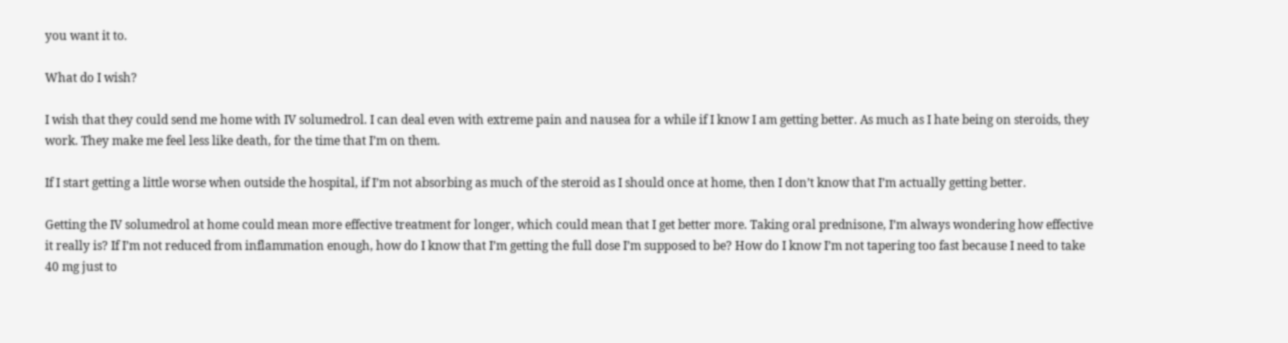you want it to.

What do I wish?

I wish that they could send me home with IV solumedrol. I can deal even with extreme pain and nausea for a while if I know I am getting better. As much as I hate being on steroids, they work. They make me feel less like death, for the time that I’m on them.

If I start getting a little worse when outside the hospital, if I’m not absorbing as much of the steroid as I should once at home, then I don’t know that I’m actually getting better.

Getting the IV solumedrol at home could mean more effective treatment for longer, which could mean that I get better more. Taking oral prednisone, I’m always wondering how effective it really is? If I’m not reduced from inflammation enough, how do I know that I’m getting the full dose I’m supposed to be? How do I know I’m not tapering too fast because I need to take 40 mg just to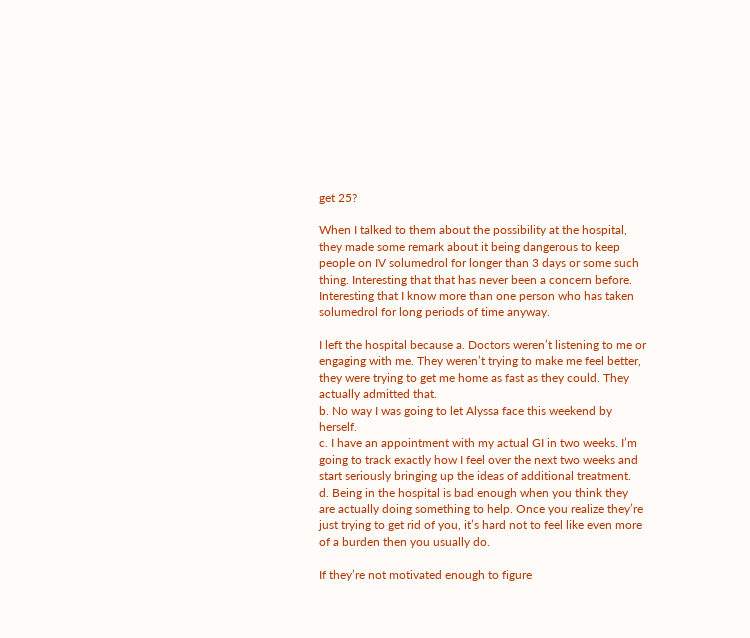get 25?

When I talked to them about the possibility at the hospital, they made some remark about it being dangerous to keep people on IV solumedrol for longer than 3 days or some such thing. Interesting that that has never been a concern before. Interesting that I know more than one person who has taken solumedrol for long periods of time anyway.

I left the hospital because a. Doctors weren’t listening to me or engaging with me. They weren’t trying to make me feel better, they were trying to get me home as fast as they could. They actually admitted that.
b. No way I was going to let Alyssa face this weekend by herself.
c. I have an appointment with my actual GI in two weeks. I’m going to track exactly how I feel over the next two weeks and start seriously bringing up the ideas of additional treatment.
d. Being in the hospital is bad enough when you think they are actually doing something to help. Once you realize they’re just trying to get rid of you, it’s hard not to feel like even more of a burden then you usually do.

If they’re not motivated enough to figure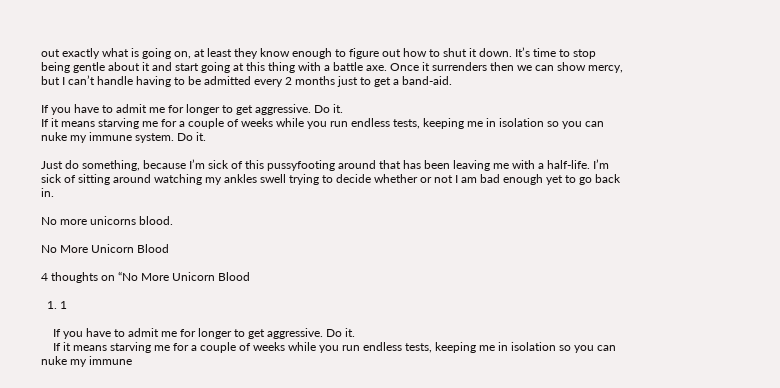out exactly what is going on, at least they know enough to figure out how to shut it down. It’s time to stop being gentle about it and start going at this thing with a battle axe. Once it surrenders then we can show mercy, but I can’t handle having to be admitted every 2 months just to get a band-aid.

If you have to admit me for longer to get aggressive. Do it.
If it means starving me for a couple of weeks while you run endless tests, keeping me in isolation so you can nuke my immune system. Do it.

Just do something, because I’m sick of this pussyfooting around that has been leaving me with a half-life. I’m sick of sitting around watching my ankles swell trying to decide whether or not I am bad enough yet to go back in.

No more unicorns blood.

No More Unicorn Blood

4 thoughts on “No More Unicorn Blood

  1. 1

    If you have to admit me for longer to get aggressive. Do it.
    If it means starving me for a couple of weeks while you run endless tests, keeping me in isolation so you can nuke my immune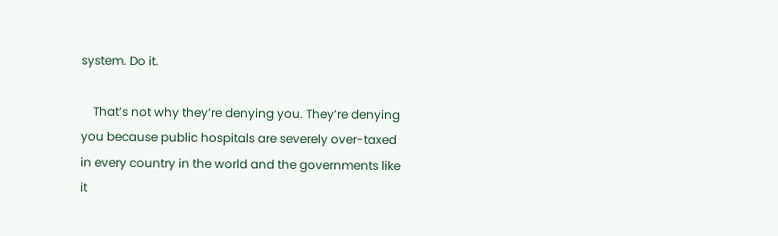system. Do it.

    That’s not why they’re denying you. They’re denying you because public hospitals are severely over-taxed in every country in the world and the governments like it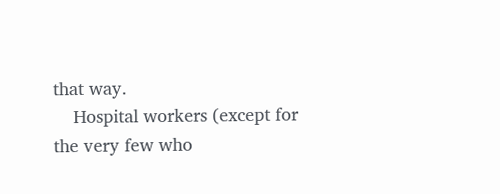that way.
    Hospital workers (except for the very few who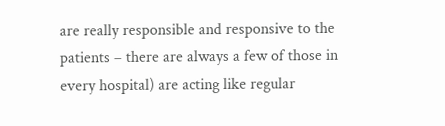are really responsible and responsive to the patients – there are always a few of those in every hospital) are acting like regular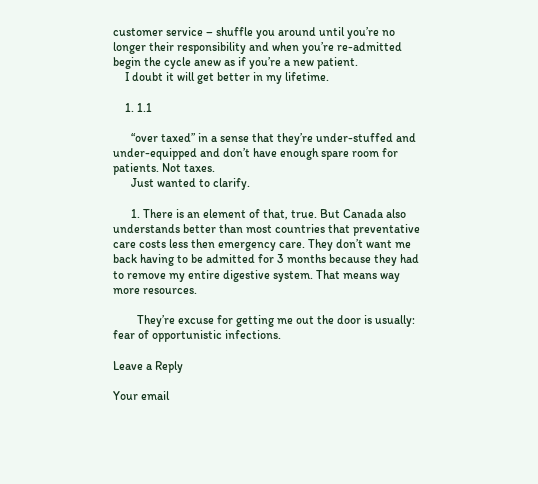customer service – shuffle you around until you’re no longer their responsibility and when you’re re-admitted begin the cycle anew as if you’re a new patient.
    I doubt it will get better in my lifetime.

    1. 1.1

      “over taxed” in a sense that they’re under-stuffed and under-equipped and don’t have enough spare room for patients. Not taxes.
      Just wanted to clarify.

      1. There is an element of that, true. But Canada also understands better than most countries that preventative care costs less then emergency care. They don’t want me back having to be admitted for 3 months because they had to remove my entire digestive system. That means way more resources.

        They’re excuse for getting me out the door is usually: fear of opportunistic infections.

Leave a Reply

Your email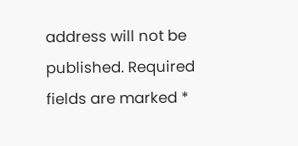address will not be published. Required fields are marked *